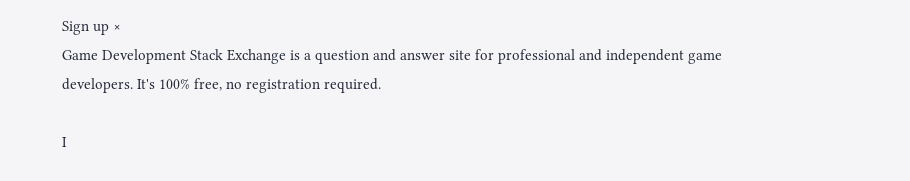Sign up ×
Game Development Stack Exchange is a question and answer site for professional and independent game developers. It's 100% free, no registration required.

I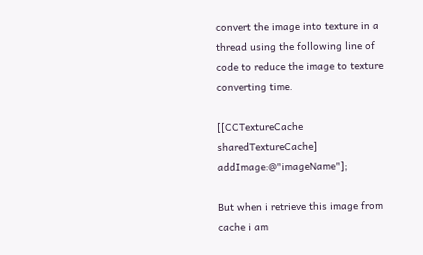convert the image into texture in a thread using the following line of code to reduce the image to texture converting time.

[[CCTextureCache sharedTextureCache] addImage:@"imageName"];

But when i retrieve this image from cache i am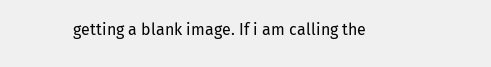getting a blank image. If i am calling the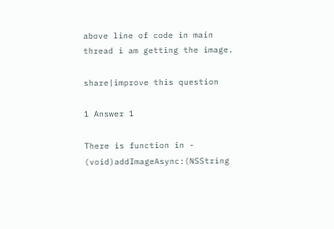above line of code in main thread i am getting the image.

share|improve this question

1 Answer 1

There is function in - (void)addImageAsync:(NSString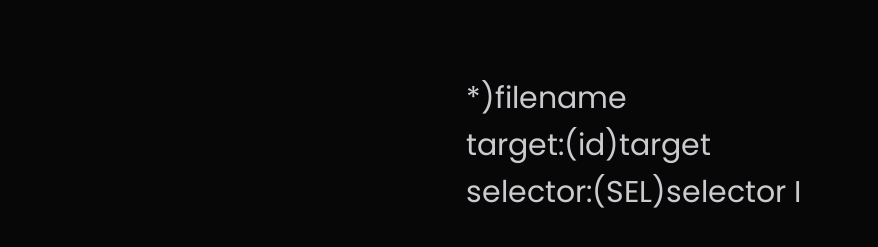*)filename target:(id)target selector:(SEL)selector I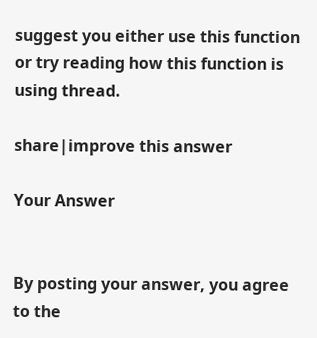suggest you either use this function or try reading how this function is using thread.

share|improve this answer

Your Answer


By posting your answer, you agree to the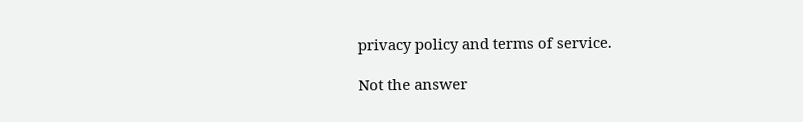privacy policy and terms of service.

Not the answer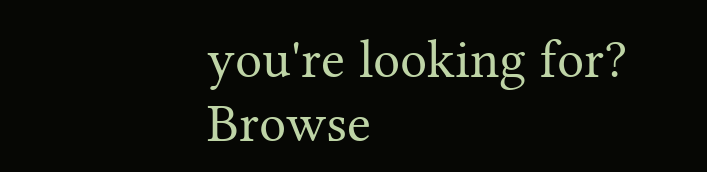you're looking for? Browse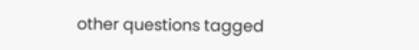other questions tagged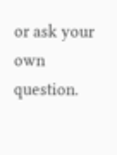or ask your own question.